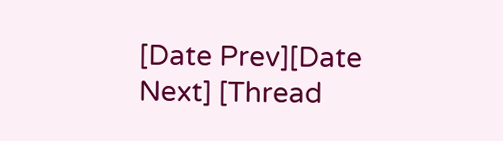[Date Prev][Date Next] [Thread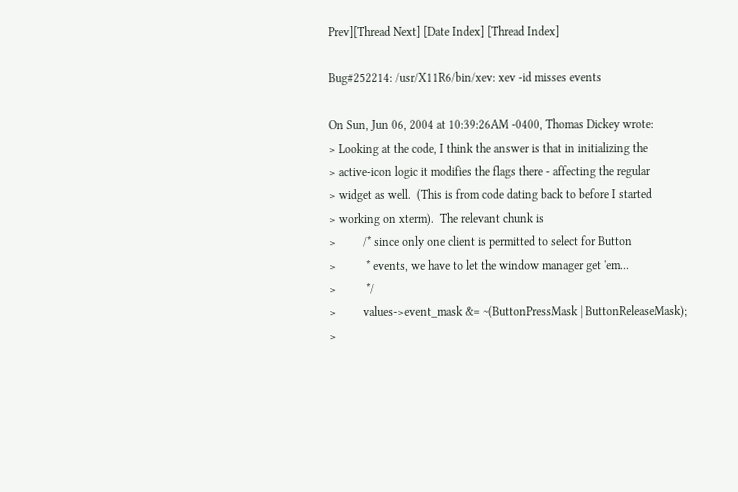Prev][Thread Next] [Date Index] [Thread Index]

Bug#252214: /usr/X11R6/bin/xev: xev -id misses events

On Sun, Jun 06, 2004 at 10:39:26AM -0400, Thomas Dickey wrote:
> Looking at the code, I think the answer is that in initializing the
> active-icon logic it modifies the flags there - affecting the regular
> widget as well.  (This is from code dating back to before I started
> working on xterm).  The relevant chunk is
>         /* since only one client is permitted to select for Button
>          * events, we have to let the window manager get 'em...
>          */
>         values->event_mask &= ~(ButtonPressMask | ButtonReleaseMask);
>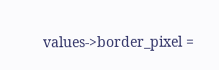values->border_pixel =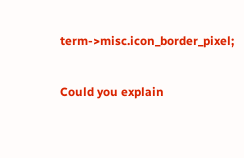term->misc.icon_border_pixel;

Could you explain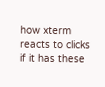how xterm reacts to clicks if it has these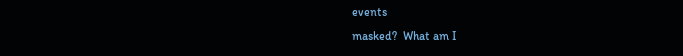events
masked?  What am I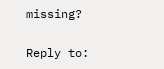missing?


Reply to: